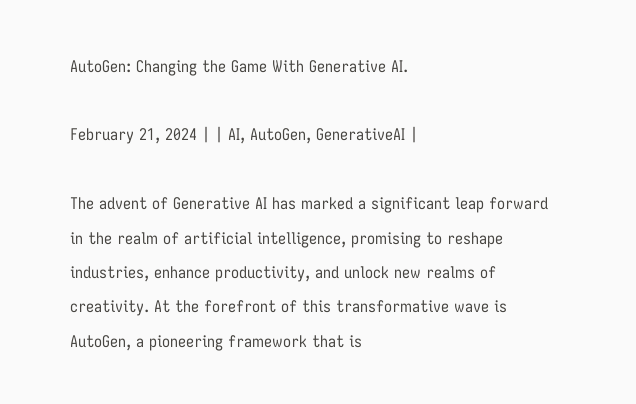AutoGen: Changing the Game With Generative AI.

February 21, 2024 | | AI, AutoGen, GenerativeAI |

The advent of Generative AI has marked a significant leap forward in the realm of artificial intelligence, promising to reshape industries, enhance productivity, and unlock new realms of creativity. At the forefront of this transformative wave is AutoGen, a pioneering framework that is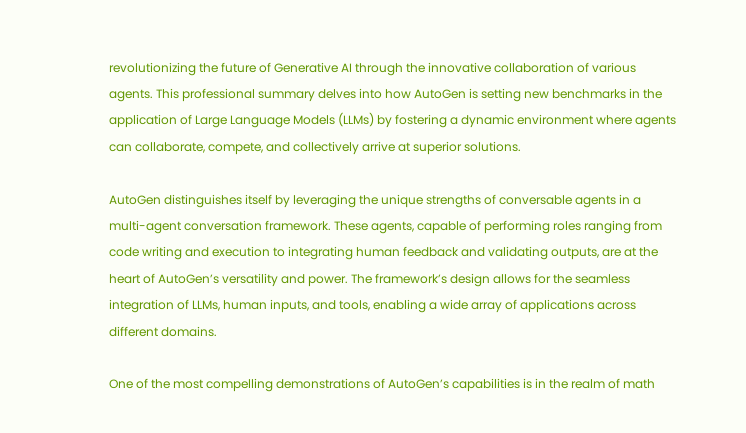revolutionizing the future of Generative AI through the innovative collaboration of various agents. This professional summary delves into how AutoGen is setting new benchmarks in the application of Large Language Models (LLMs) by fostering a dynamic environment where agents can collaborate, compete, and collectively arrive at superior solutions.

AutoGen distinguishes itself by leveraging the unique strengths of conversable agents in a multi-agent conversation framework. These agents, capable of performing roles ranging from code writing and execution to integrating human feedback and validating outputs, are at the heart of AutoGen’s versatility and power. The framework’s design allows for the seamless integration of LLMs, human inputs, and tools, enabling a wide array of applications across different domains.

One of the most compelling demonstrations of AutoGen’s capabilities is in the realm of math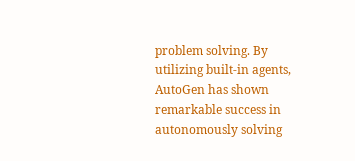problem solving. By utilizing built-in agents, AutoGen has shown remarkable success in autonomously solving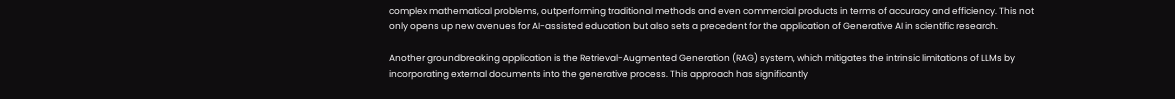complex mathematical problems, outperforming traditional methods and even commercial products in terms of accuracy and efficiency. This not only opens up new avenues for AI-assisted education but also sets a precedent for the application of Generative AI in scientific research.

Another groundbreaking application is the Retrieval-Augmented Generation (RAG) system, which mitigates the intrinsic limitations of LLMs by incorporating external documents into the generative process. This approach has significantly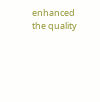enhanced the quality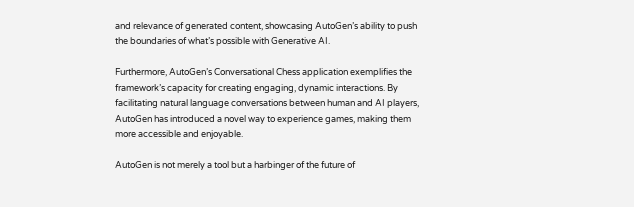and relevance of generated content, showcasing AutoGen’s ability to push the boundaries of what’s possible with Generative AI.

Furthermore, AutoGen’s Conversational Chess application exemplifies the framework’s capacity for creating engaging, dynamic interactions. By facilitating natural language conversations between human and AI players, AutoGen has introduced a novel way to experience games, making them more accessible and enjoyable.

AutoGen is not merely a tool but a harbinger of the future of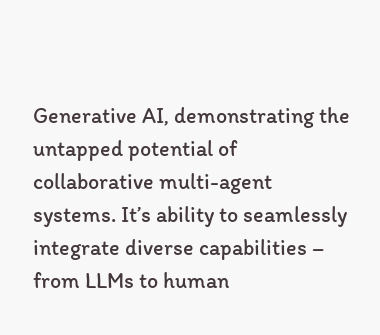Generative AI, demonstrating the untapped potential of collaborative multi-agent systems. It’s ability to seamlessly integrate diverse capabilities – from LLMs to human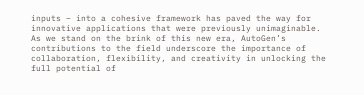inputs – into a cohesive framework has paved the way for innovative applications that were previously unimaginable. As we stand on the brink of this new era, AutoGen’s contributions to the field underscore the importance of collaboration, flexibility, and creativity in unlocking the full potential of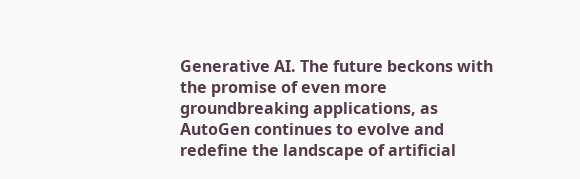Generative AI. The future beckons with the promise of even more groundbreaking applications, as AutoGen continues to evolve and redefine the landscape of artificial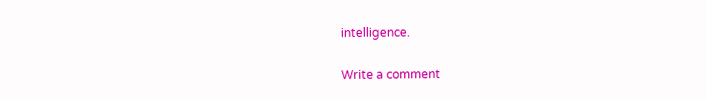intelligence.

Write a comment